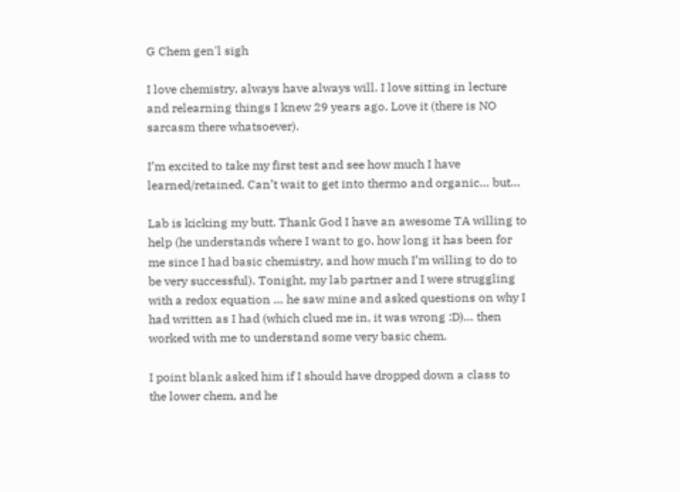G Chem gen'l sigh

I love chemistry, always have always will. I love sitting in lecture and relearning things I knew 29 years ago. Love it (there is NO sarcasm there whatsoever).

I’m excited to take my first test and see how much I have learned/retained. Can’t wait to get into thermo and organic… but…

Lab is kicking my butt. Thank God I have an awesome TA willing to help (he understands where I want to go, how long it has been for me since I had basic chemistry, and how much I’m willing to do to be very successful). Tonight, my lab partner and I were struggling with a redox equation … he saw mine and asked questions on why I had written as I had (which clued me in, it was wrong :D)… then worked with me to understand some very basic chem.

I point blank asked him if I should have dropped down a class to the lower chem, and he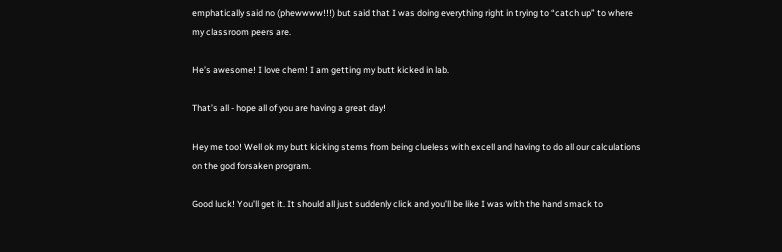emphatically said no (phewwww!!!) but said that I was doing everything right in trying to “catch up” to where my classroom peers are.

He’s awesome! I love chem! I am getting my butt kicked in lab.

That’s all - hope all of you are having a great day!

Hey me too! Well ok my butt kicking stems from being clueless with excell and having to do all our calculations on the god forsaken program.

Good luck! You’ll get it. It should all just suddenly click and you’ll be like I was with the hand smack to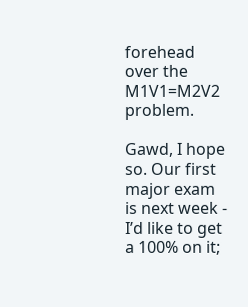forehead over the M1V1=M2V2 problem.

Gawd, I hope so. Our first major exam is next week - I’d like to get a 100% on it;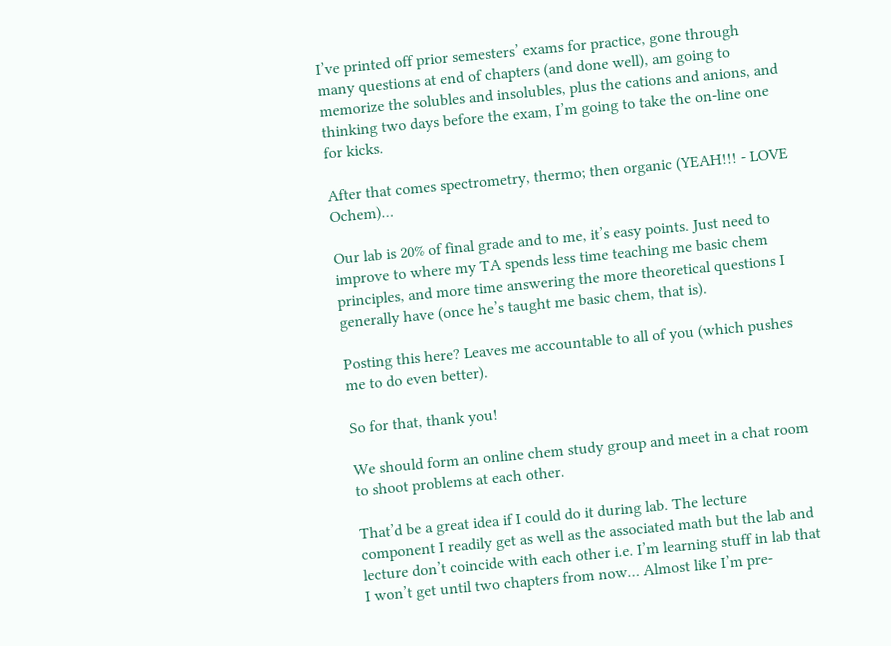I’ve printed off prior semesters’ exams for practice, gone through many questions at end of chapters (and done well), am going to memorize the solubles and insolubles, plus the cations and anions, and thinking two days before the exam, I’m going to take the on-line one for kicks.

After that comes spectrometry, thermo; then organic (YEAH!!! - LOVE Ochem)…

Our lab is 20% of final grade and to me, it’s easy points. Just need to improve to where my TA spends less time teaching me basic chem principles, and more time answering the more theoretical questions I generally have (once he’s taught me basic chem, that is).

Posting this here? Leaves me accountable to all of you (which pushes me to do even better).

So for that, thank you!

We should form an online chem study group and meet in a chat room to shoot problems at each other.

That’d be a great idea if I could do it during lab. The lecture component I readily get as well as the associated math but the lab and lecture don’t coincide with each other i.e. I’m learning stuff in lab that I won’t get until two chapters from now… Almost like I’m pre-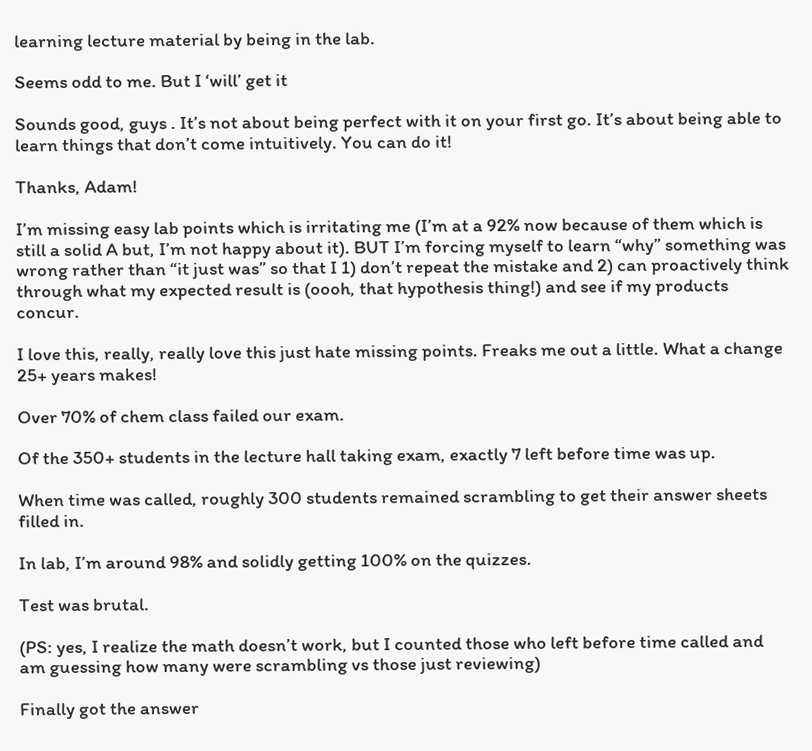learning lecture material by being in the lab.

Seems odd to me. But I ‘will’ get it

Sounds good, guys . It’s not about being perfect with it on your first go. It’s about being able to learn things that don’t come intuitively. You can do it!

Thanks, Adam!

I’m missing easy lab points which is irritating me (I’m at a 92% now because of them which is still a solid A but, I’m not happy about it). BUT I’m forcing myself to learn “why” something was wrong rather than “it just was” so that I 1) don’t repeat the mistake and 2) can proactively think through what my expected result is (oooh, that hypothesis thing!) and see if my products concur.

I love this, really, really love this just hate missing points. Freaks me out a little. What a change 25+ years makes!

Over 70% of chem class failed our exam.

Of the 350+ students in the lecture hall taking exam, exactly 7 left before time was up.

When time was called, roughly 300 students remained scrambling to get their answer sheets filled in.

In lab, I’m around 98% and solidly getting 100% on the quizzes.

Test was brutal.

(PS: yes, I realize the math doesn’t work, but I counted those who left before time called and am guessing how many were scrambling vs those just reviewing)

Finally got the answer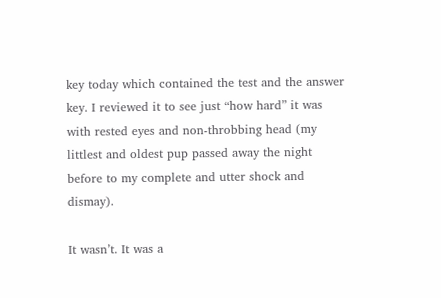key today which contained the test and the answer key. I reviewed it to see just “how hard” it was with rested eyes and non-throbbing head (my littlest and oldest pup passed away the night before to my complete and utter shock and dismay).

It wasn’t. It was a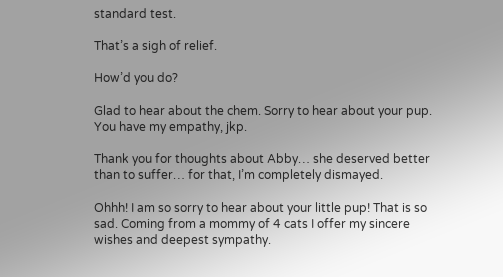standard test.

That’s a sigh of relief.

How’d you do?

Glad to hear about the chem. Sorry to hear about your pup. You have my empathy, jkp.

Thank you for thoughts about Abby… she deserved better than to suffer… for that, I’m completely dismayed.

Ohhh! I am so sorry to hear about your little pup! That is so sad. Coming from a mommy of 4 cats I offer my sincere wishes and deepest sympathy.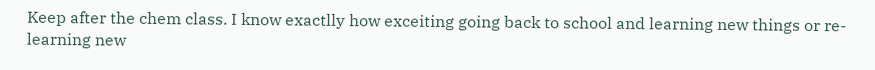Keep after the chem class. I know exactlly how exceiting going back to school and learning new things or re-learning new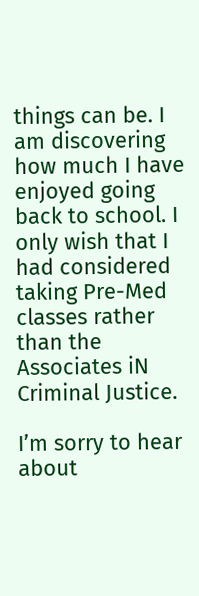things can be. I am discovering how much I have enjoyed going back to school. I only wish that I had considered taking Pre-Med classes rather than the Associates iN Criminal Justice.

I’m sorry to hear about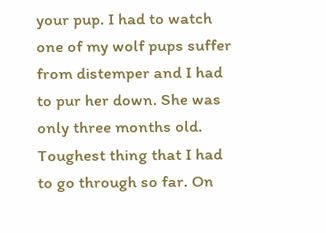your pup. I had to watch one of my wolf pups suffer from distemper and I had to pur her down. She was only three months old. Toughest thing that I had to go through so far. On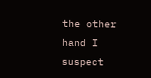the other hand I suspect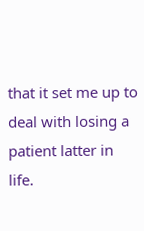that it set me up to deal with losing a patient latter in life.